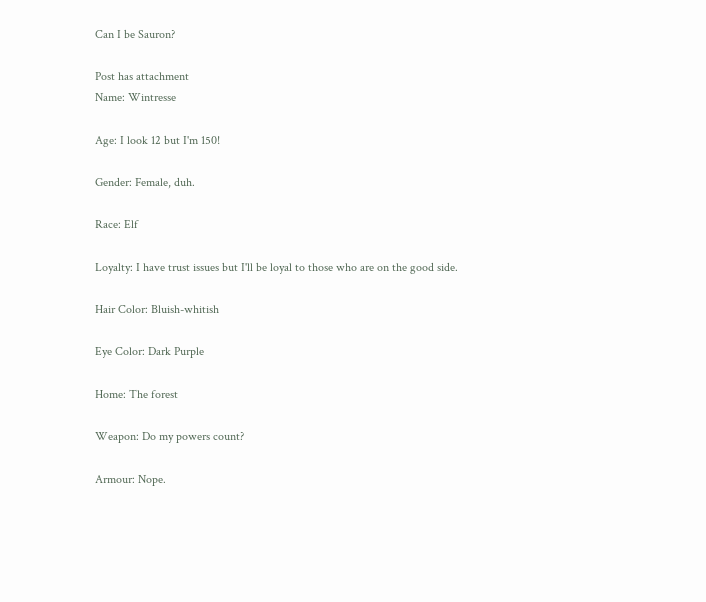Can I be Sauron?

Post has attachment
Name: Wintresse

Age: I look 12 but I'm 150!

Gender: Female, duh.

Race: Elf

Loyalty: I have trust issues but I'll be loyal to those who are on the good side.

Hair Color: Bluish-whitish

Eye Color: Dark Purple

Home: The forest

Weapon: Do my powers count?

Armour: Nope.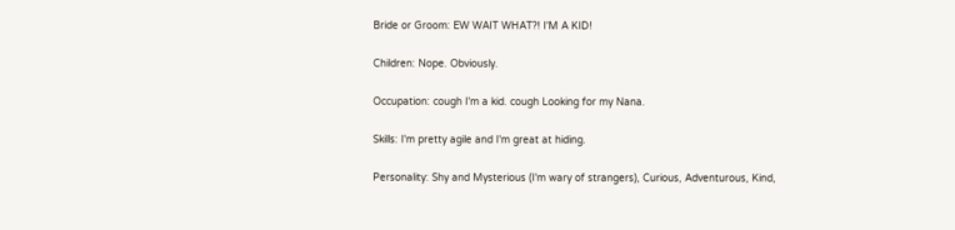Bride or Groom: EW WAIT WHAT?! I'M A KID!

Children: Nope. Obviously.

Occupation: cough I'm a kid. cough Looking for my Nana.

Skills: I'm pretty agile and I'm great at hiding.

Personality: Shy and Mysterious (I'm wary of strangers), Curious, Adventurous, Kind,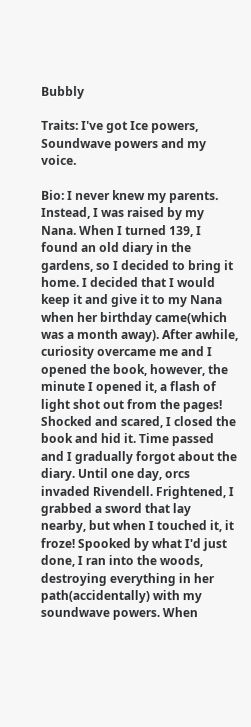Bubbly

Traits: I've got Ice powers, Soundwave powers and my voice.

Bio: I never knew my parents. Instead, I was raised by my Nana. When I turned 139, I found an old diary in the gardens, so I decided to bring it home. I decided that I would keep it and give it to my Nana when her birthday came(which was a month away). After awhile, curiosity overcame me and I opened the book, however, the minute I opened it, a flash of light shot out from the pages! Shocked and scared, I closed the book and hid it. Time passed and I gradually forgot about the diary. Until one day, orcs invaded Rivendell. Frightened, I grabbed a sword that lay nearby, but when I touched it, it froze! Spooked by what I'd just done, I ran into the woods, destroying everything in her path(accidentally) with my soundwave powers. When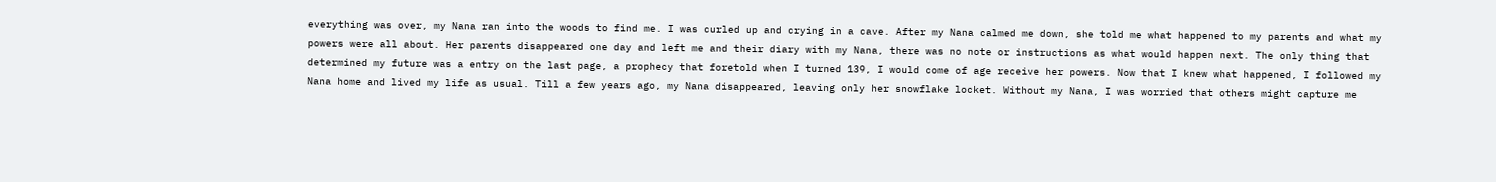everything was over, my Nana ran into the woods to find me. I was curled up and crying in a cave. After my Nana calmed me down, she told me what happened to my parents and what my powers were all about. Her parents disappeared one day and left me and their diary with my Nana, there was no note or instructions as what would happen next. The only thing that determined my future was a entry on the last page, a prophecy that foretold when I turned 139, I would come of age receive her powers. Now that I knew what happened, I followed my Nana home and lived my life as usual. Till a few years ago, my Nana disappeared, leaving only her snowflake locket. Without my Nana, I was worried that others might capture me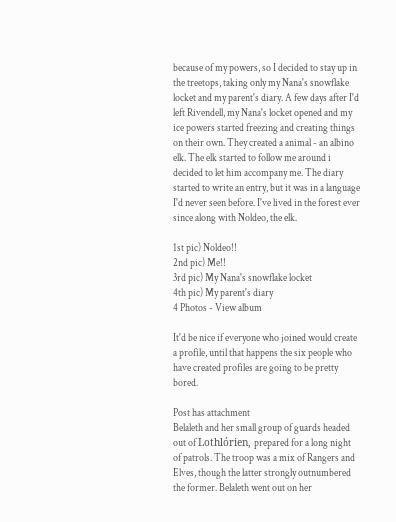because of my powers, so I decided to stay up in the treetops, taking only my Nana's snowflake locket and my parent's diary. A few days after I'd left Rivendell, my Nana's locket opened and my ice powers started freezing and creating things on their own. They created a animal - an albino elk. The elk started to follow me around i decided to let him accompany me. The diary started to write an entry, but it was in a language I'd never seen before. I've lived in the forest ever since along with Noldeo, the elk.

1st pic) Noldeo!!
2nd pic) Me!!
3rd pic) My Nana's snowflake locket
4th pic) My parent's diary
4 Photos - View album

It'd be nice if everyone who joined would create a profile, until that happens the six people who have created profiles are going to be pretty bored.

Post has attachment
Belaleth and her small group of guards headed out of Lothlórien, prepared for a long night of patrols. The troop was a mix of Rangers and Elves, though the latter strongly outnumbered the former. Belaleth went out on her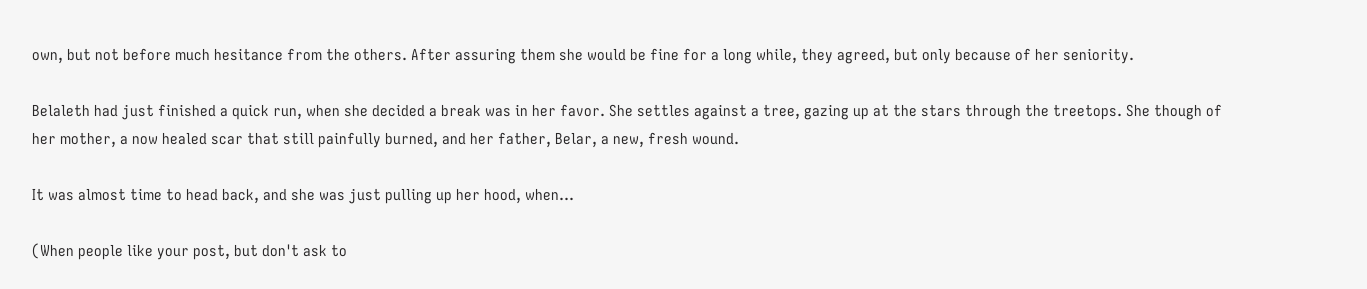own, but not before much hesitance from the others. After assuring them she would be fine for a long while, they agreed, but only because of her seniority.

Belaleth had just finished a quick run, when she decided a break was in her favor. She settles against a tree, gazing up at the stars through the treetops. She though of her mother, a now healed scar that still painfully burned, and her father, Belar, a new, fresh wound.

It was almost time to head back, and she was just pulling up her hood, when...

(When people like your post, but don't ask to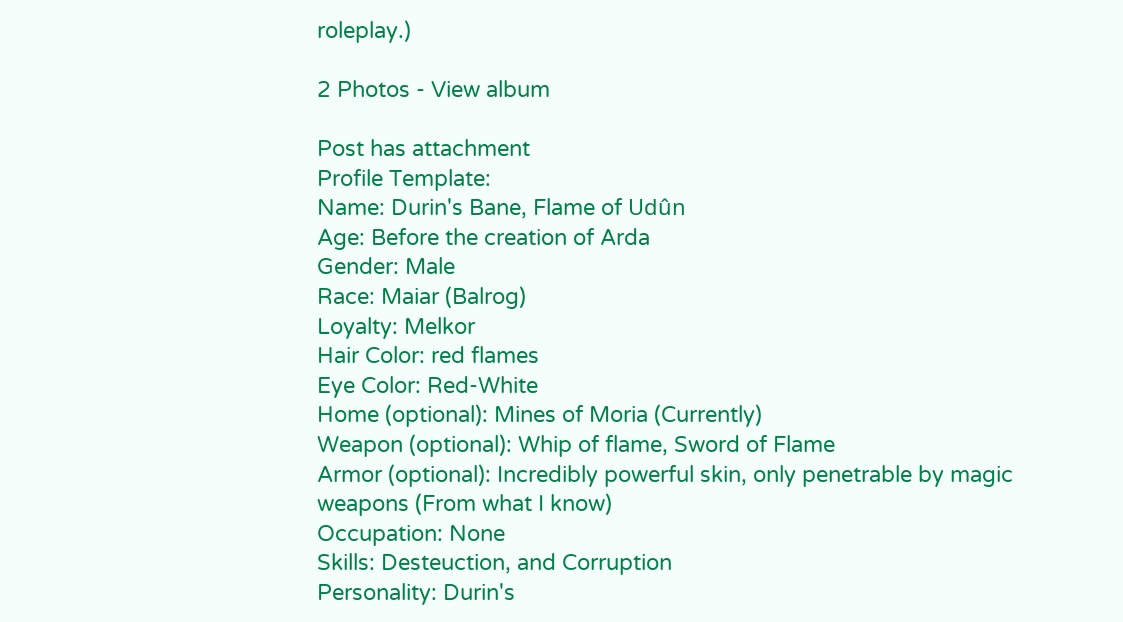roleplay.)

2 Photos - View album

Post has attachment
Profile Template:
Name: Durin's Bane, Flame of Udûn
Age: Before the creation of Arda
Gender: Male
Race: Maiar (Balrog)
Loyalty: Melkor
Hair Color: red flames
Eye Color: Red-White
Home (optional): Mines of Moria (Currently)
Weapon (optional): Whip of flame, Sword of Flame
Armor (optional): Incredibly powerful skin, only penetrable by magic weapons (From what I know)
Occupation: None
Skills: Desteuction, and Corruption
Personality: Durin's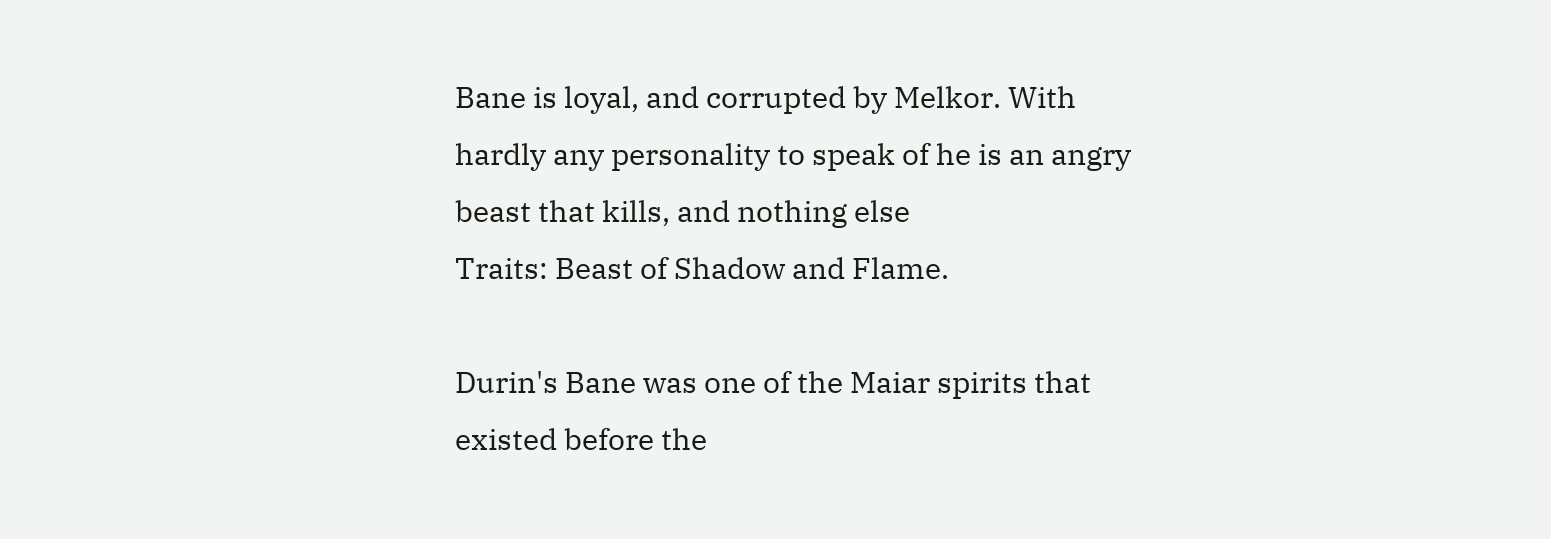Bane is loyal, and corrupted by Melkor. With hardly any personality to speak of he is an angry beast that kills, and nothing else
Traits: Beast of Shadow and Flame.

Durin's Bane was one of the Maiar spirits that existed before the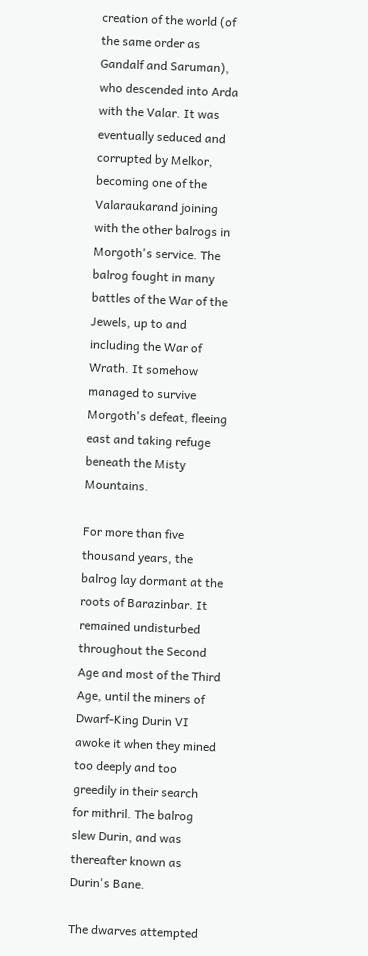creation of the world (of the same order as Gandalf and Saruman), who descended into Arda with the Valar. It was eventually seduced and corrupted by Melkor, becoming one of the Valaraukarand joining with the other balrogs in Morgoth's service. The balrog fought in many battles of the War of the Jewels, up to and including the War of Wrath. It somehow managed to survive Morgoth's defeat, fleeing east and taking refuge beneath the Misty Mountains.

For more than five thousand years, the balrog lay dormant at the roots of Barazinbar. It remained undisturbed throughout the Second Age and most of the Third Age, until the miners of Dwarf-King Durin VI awoke it when they mined too deeply and too greedily in their search for mithril. The balrog slew Durin, and was thereafter known as Durin's Bane.

The dwarves attempted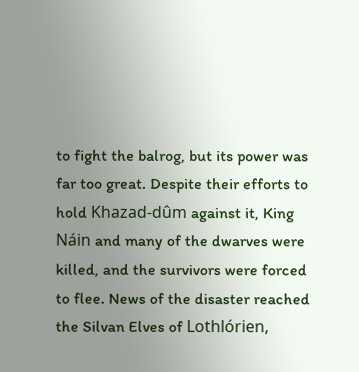to fight the balrog, but its power was far too great. Despite their efforts to hold Khazad-dûm against it, King Náin and many of the dwarves were killed, and the survivors were forced to flee. News of the disaster reached the Silvan Elves of Lothlórien,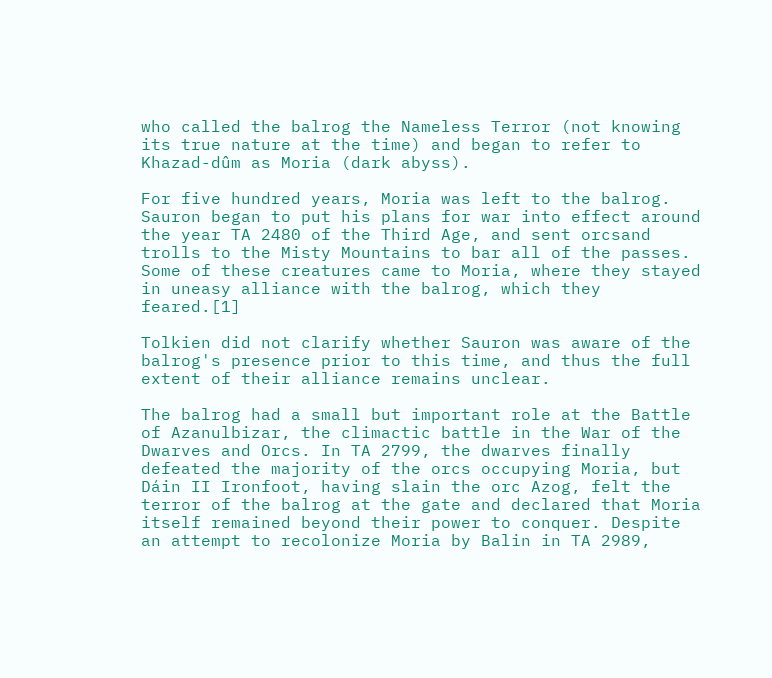who called the balrog the Nameless Terror (not knowing its true nature at the time) and began to refer to Khazad-dûm as Moria (dark abyss).

For five hundred years, Moria was left to the balrog. Sauron began to put his plans for war into effect around the year TA 2480 of the Third Age, and sent orcsand trolls to the Misty Mountains to bar all of the passes. Some of these creatures came to Moria, where they stayed in uneasy alliance with the balrog, which they feared.[1]

Tolkien did not clarify whether Sauron was aware of the balrog's presence prior to this time, and thus the full extent of their alliance remains unclear.

The balrog had a small but important role at the Battle of Azanulbizar, the climactic battle in the War of the Dwarves and Orcs. In TA 2799, the dwarves finally defeated the majority of the orcs occupying Moria, but Dáin II Ironfoot, having slain the orc Azog, felt the terror of the balrog at the gate and declared that Moria itself remained beyond their power to conquer. Despite an attempt to recolonize Moria by Balin in TA 2989,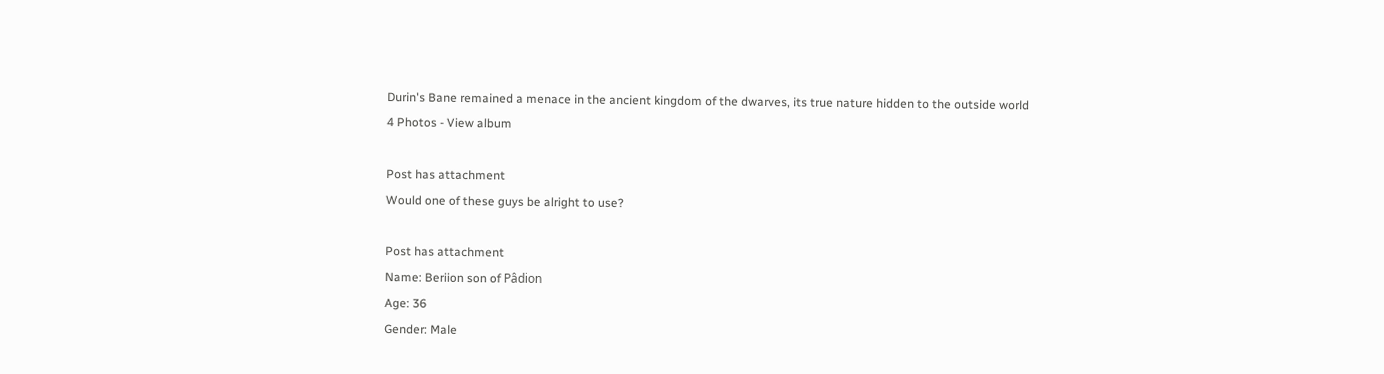Durin's Bane remained a menace in the ancient kingdom of the dwarves, its true nature hidden to the outside world
4 Photos - View album

Post has attachment
Would one of these guys be alright to use?

Post has attachment
Name: Beriion son of Pâdion
Age: 36
Gender: Male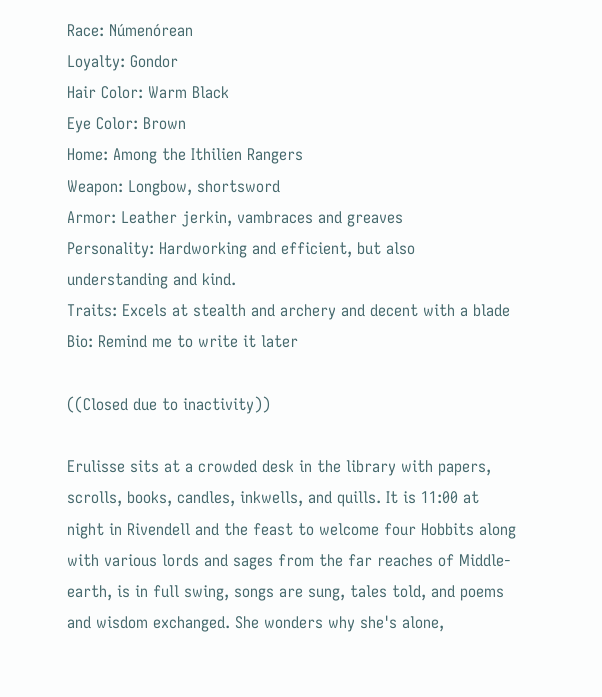Race: Númenórean
Loyalty: Gondor
Hair Color: Warm Black
Eye Color: Brown
Home: Among the Ithilien Rangers
Weapon: Longbow, shortsword
Armor: Leather jerkin, vambraces and greaves
Personality: Hardworking and efficient, but also understanding and kind.
Traits: Excels at stealth and archery and decent with a blade
Bio: Remind me to write it later

((Closed due to inactivity))

Erulisse sits at a crowded desk in the library with papers, scrolls, books, candles, inkwells, and quills. It is 11:00 at night in Rivendell and the feast to welcome four Hobbits along with various lords and sages from the far reaches of Middle-earth, is in full swing, songs are sung, tales told, and poems and wisdom exchanged. She wonders why she's alone,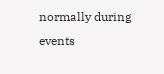normally during events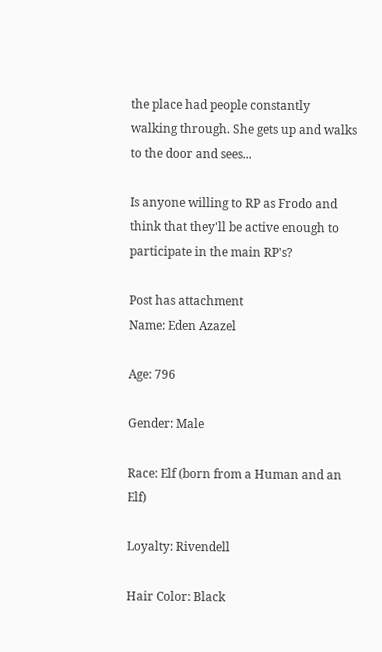the place had people constantly walking through. She gets up and walks to the door and sees...

Is anyone willing to RP as Frodo and think that they'll be active enough to participate in the main RP's?

Post has attachment
Name: Eden Azazel

Age: 796

Gender: Male

Race: Elf (born from a Human and an Elf)

Loyalty: Rivendell

Hair Color: Black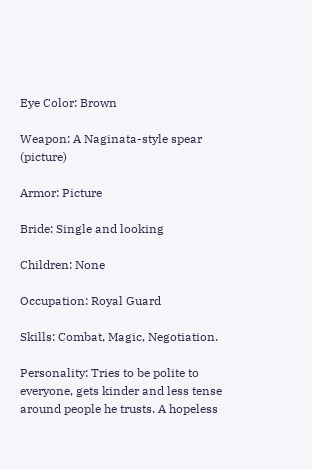Eye Color: Brown

Weapon: A Naginata-style spear (picture)

Armor: Picture

Bride: Single and looking

Children: None

Occupation: Royal Guard

Skills: Combat, Magic, Negotiation.

Personality: Tries to be polite to everyone, gets kinder and less tense around people he trusts. A hopeless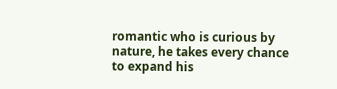romantic who is curious by nature, he takes every chance to expand his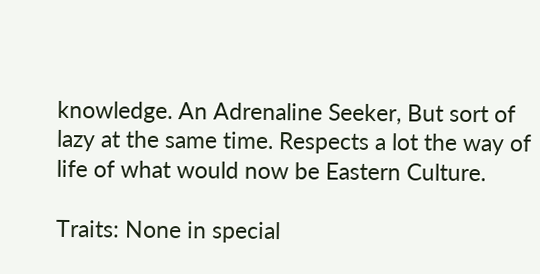knowledge. An Adrenaline Seeker, But sort of lazy at the same time. Respects a lot the way of life of what would now be Eastern Culture.

Traits: None in special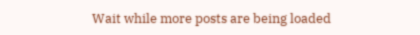Wait while more posts are being loaded